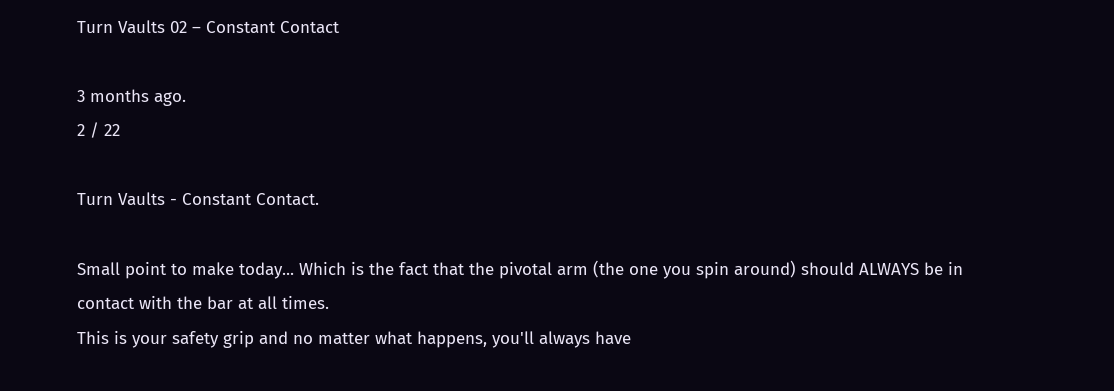Turn Vaults 02 – Constant Contact

3 months ago.
2 / 22

Turn Vaults - Constant Contact.

Small point to make today... Which is the fact that the pivotal arm (the one you spin around) should ALWAYS be in contact with the bar at all times.
This is your safety grip and no matter what happens, you'll always have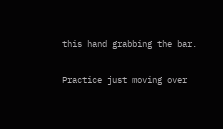this hand grabbing the bar.

Practice just moving over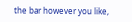the bar however you like,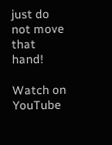just do not move that hand!

Watch on YouTube